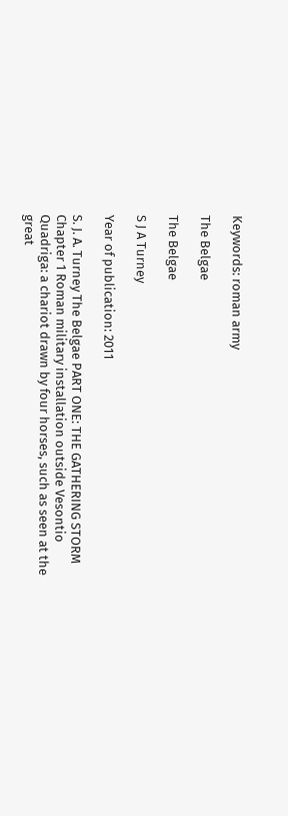Keywords: roman army

The Belgae

The Belgae

S J A Turney

Year of publication: 2011

S. J. A. Turney The Belgae PART ONE: THE GATHERING STORM Chapter 1 Roman military installation outside Vesontio Quadriga: a chariot drawn by four horses, such as seen at the great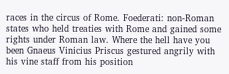races in the circus of Rome. Foederati: non-Roman states who held treaties with Rome and gained some rights under Roman law. Where the hell have you been Gnaeus Vinicius Priscus gestured angrily with his vine staff from his position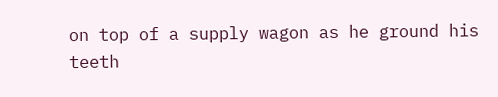on top of a supply wagon as he ground his teeth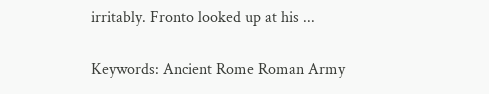irritably. Fronto looked up at his ...

Keywords: Ancient Rome Roman Army